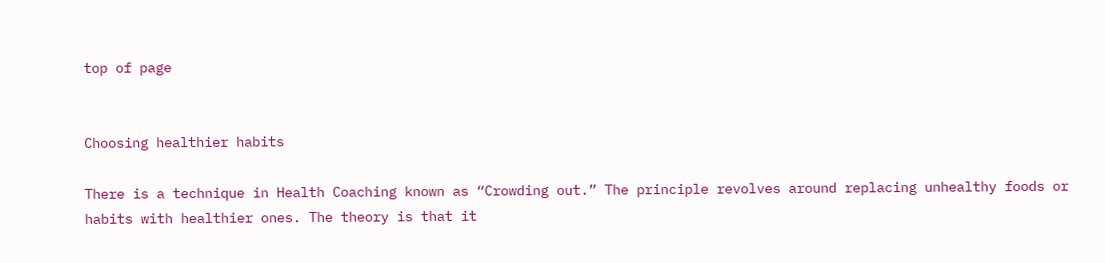top of page


Choosing healthier habits

There is a technique in Health Coaching known as “Crowding out.” The principle revolves around replacing unhealthy foods or habits with healthier ones. The theory is that it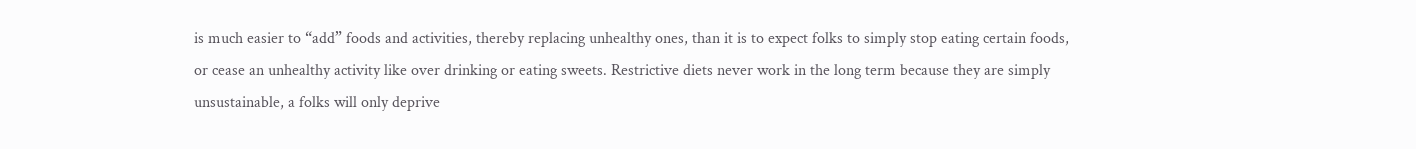is much easier to “add” foods and activities, thereby replacing unhealthy ones, than it is to expect folks to simply stop eating certain foods, or cease an unhealthy activity like over drinking or eating sweets. Restrictive diets never work in the long term because they are simply unsustainable, a folks will only deprive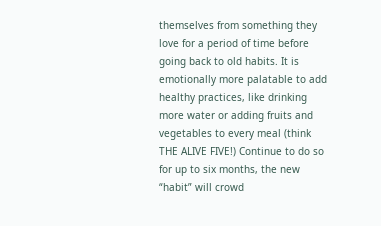themselves from something they love for a period of time before going back to old habits. It is emotionally more palatable to add healthy practices, like drinking more water or adding fruits and vegetables to every meal (think THE ALIVE FIVE!) Continue to do so for up to six months, the new “habit” will crowd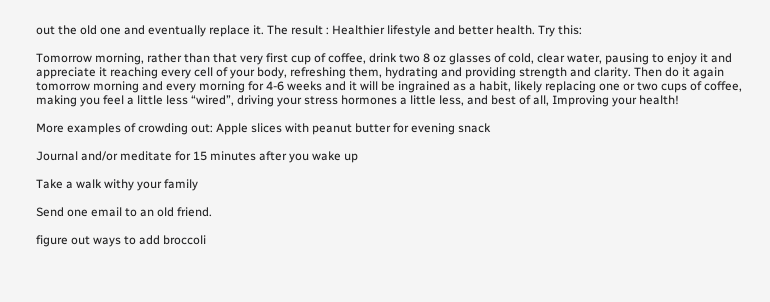out the old one and eventually replace it. The result : Healthier lifestyle and better health. Try this:

Tomorrow morning, rather than that very first cup of coffee, drink two 8 oz glasses of cold, clear water, pausing to enjoy it and appreciate it reaching every cell of your body, refreshing them, hydrating and providing strength and clarity. Then do it again tomorrow morning and every morning for 4-6 weeks and it will be ingrained as a habit, likely replacing one or two cups of coffee, making you feel a little less “wired”, driving your stress hormones a little less, and best of all, Improving your health!

More examples of crowding out: Apple slices with peanut butter for evening snack

Journal and/or meditate for 15 minutes after you wake up

Take a walk withy your family

Send one email to an old friend.

figure out ways to add broccoli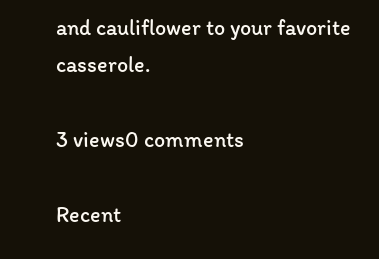and cauliflower to your favorite casserole.

3 views0 comments

Recent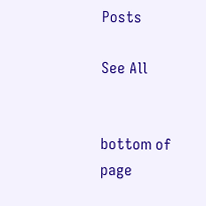Posts

See All


bottom of page